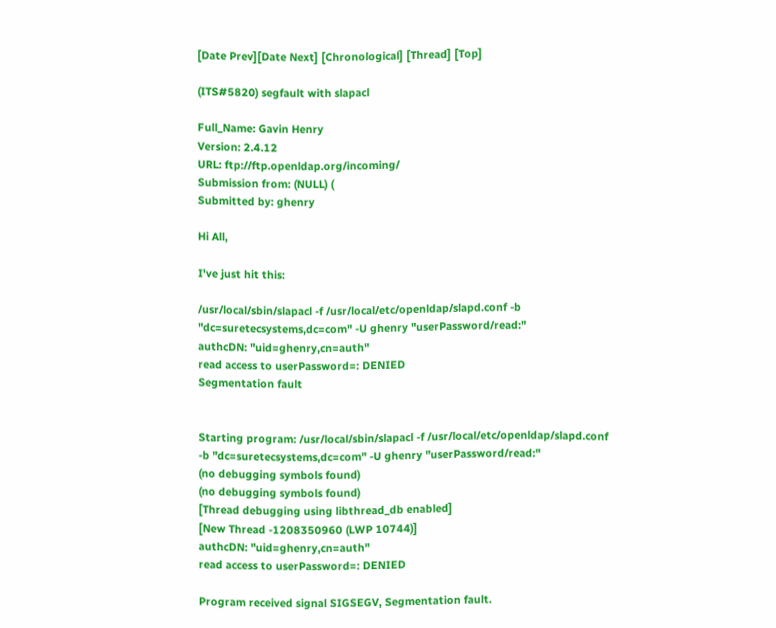[Date Prev][Date Next] [Chronological] [Thread] [Top]

(ITS#5820) segfault with slapacl

Full_Name: Gavin Henry
Version: 2.4.12
URL: ftp://ftp.openldap.org/incoming/
Submission from: (NULL) (
Submitted by: ghenry

Hi All,

I've just hit this:

/usr/local/sbin/slapacl -f /usr/local/etc/openldap/slapd.conf -b
"dc=suretecsystems,dc=com" -U ghenry "userPassword/read:"
authcDN: "uid=ghenry,cn=auth"
read access to userPassword=: DENIED
Segmentation fault


Starting program: /usr/local/sbin/slapacl -f /usr/local/etc/openldap/slapd.conf
-b "dc=suretecsystems,dc=com" -U ghenry "userPassword/read:"
(no debugging symbols found)
(no debugging symbols found)
[Thread debugging using libthread_db enabled]
[New Thread -1208350960 (LWP 10744)]
authcDN: "uid=ghenry,cn=auth"
read access to userPassword=: DENIED

Program received signal SIGSEGV, Segmentation fault.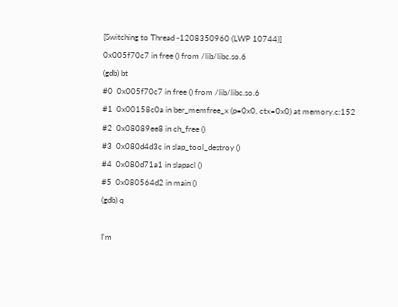[Switching to Thread -1208350960 (LWP 10744)]
0x005f70c7 in free () from /lib/libc.so.6
(gdb) bt
#0  0x005f70c7 in free () from /lib/libc.so.6
#1  0x00158c0a in ber_memfree_x (p=0x0, ctx=0x0) at memory.c:152
#2  0x08089ee8 in ch_free ()
#3  0x080d4d3c in slap_tool_destroy ()
#4  0x080d71a1 in slapacl ()
#5  0x080564d2 in main ()
(gdb) q

I'm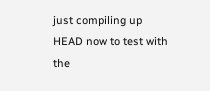just compiling up HEAD now to test with the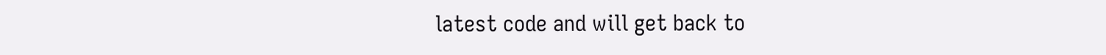latest code and will get back to